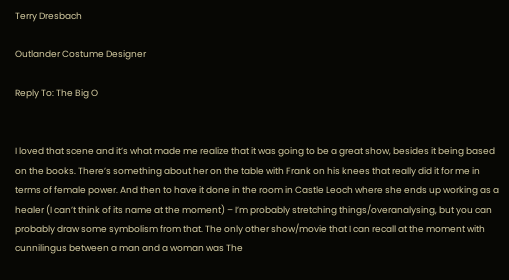Terry Dresbach

Outlander Costume Designer

Reply To: The Big O


I loved that scene and it’s what made me realize that it was going to be a great show, besides it being based on the books. There’s something about her on the table with Frank on his knees that really did it for me in terms of female power. And then to have it done in the room in Castle Leoch where she ends up working as a healer (I can’t think of its name at the moment) – I’m probably stretching things/overanalysing, but you can probably draw some symbolism from that. The only other show/movie that I can recall at the moment with cunnilingus between a man and a woman was The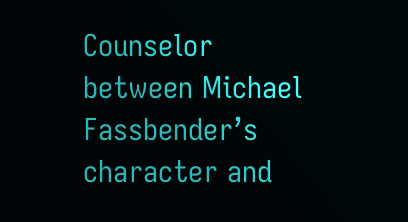Counselor between Michael Fassbender’s character and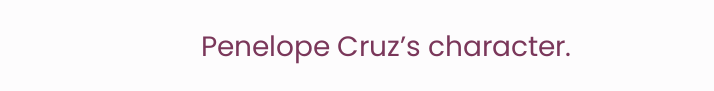Penelope Cruz’s character.